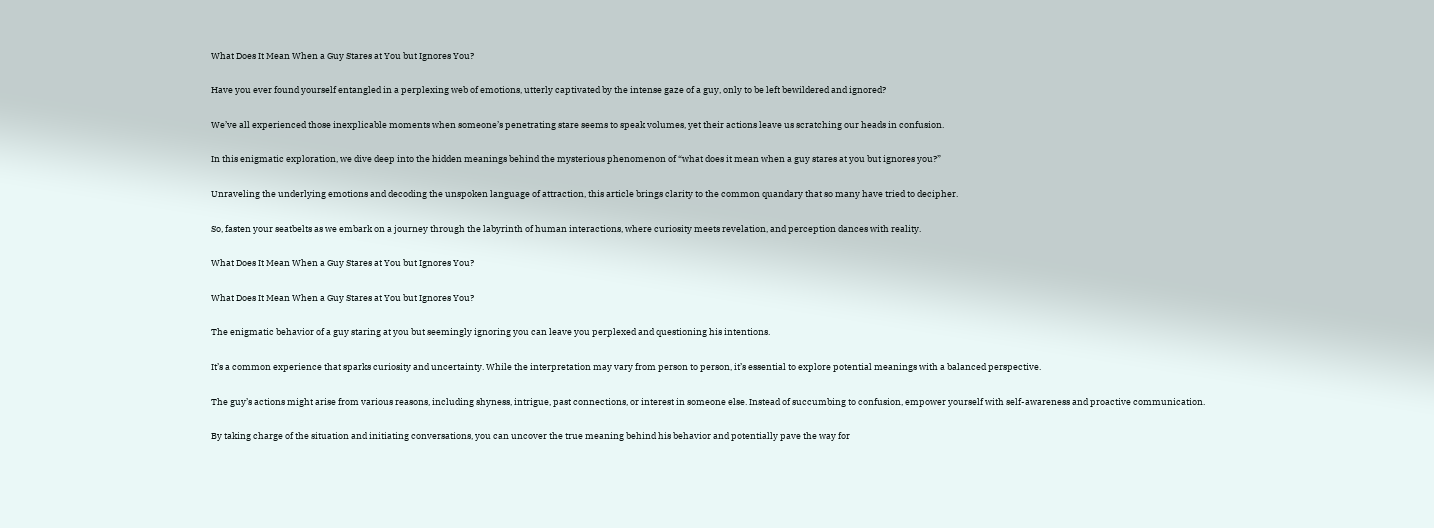What Does It Mean When a Guy Stares at You but Ignores You?

Have you ever found yourself entangled in a perplexing web of emotions, utterly captivated by the intense gaze of a guy, only to be left bewildered and ignored?

We’ve all experienced those inexplicable moments when someone’s penetrating stare seems to speak volumes, yet their actions leave us scratching our heads in confusion.

In this enigmatic exploration, we dive deep into the hidden meanings behind the mysterious phenomenon of “what does it mean when a guy stares at you but ignores you?”

Unraveling the underlying emotions and decoding the unspoken language of attraction, this article brings clarity to the common quandary that so many have tried to decipher.

So, fasten your seatbelts as we embark on a journey through the labyrinth of human interactions, where curiosity meets revelation, and perception dances with reality.

What Does It Mean When a Guy Stares at You but Ignores You?

What Does It Mean When a Guy Stares at You but Ignores You?

The enigmatic behavior of a guy staring at you but seemingly ignoring you can leave you perplexed and questioning his intentions.

It’s a common experience that sparks curiosity and uncertainty. While the interpretation may vary from person to person, it’s essential to explore potential meanings with a balanced perspective.

The guy’s actions might arise from various reasons, including shyness, intrigue, past connections, or interest in someone else. Instead of succumbing to confusion, empower yourself with self-awareness and proactive communication.

By taking charge of the situation and initiating conversations, you can uncover the true meaning behind his behavior and potentially pave the way for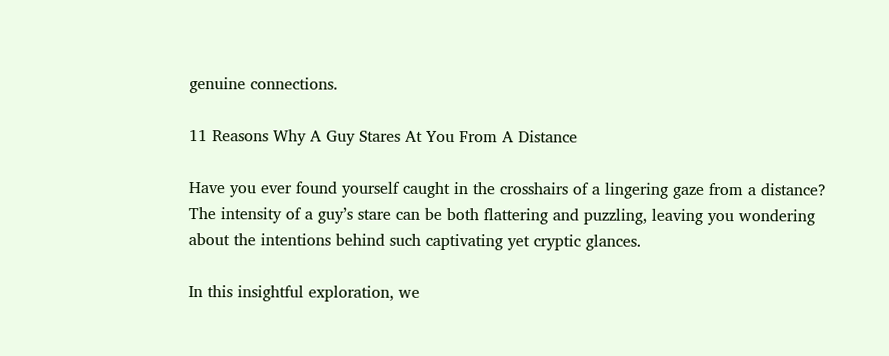genuine connections.

11 Reasons Why A Guy Stares At You From A Distance

Have you ever found yourself caught in the crosshairs of a lingering gaze from a distance? The intensity of a guy’s stare can be both flattering and puzzling, leaving you wondering about the intentions behind such captivating yet cryptic glances.

In this insightful exploration, we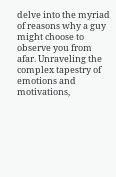delve into the myriad of reasons why a guy might choose to observe you from afar. Unraveling the complex tapestry of emotions and motivations,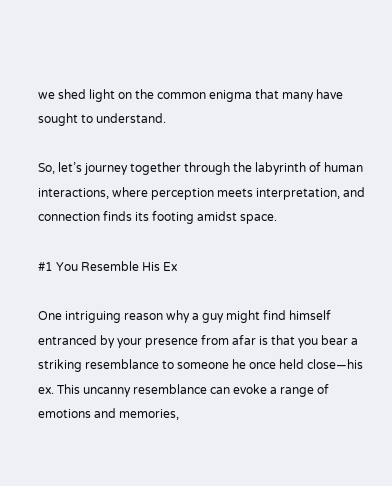we shed light on the common enigma that many have sought to understand.

So, let’s journey together through the labyrinth of human interactions, where perception meets interpretation, and connection finds its footing amidst space.

#1 You Resemble His Ex

One intriguing reason why a guy might find himself entranced by your presence from afar is that you bear a striking resemblance to someone he once held close—his ex. This uncanny resemblance can evoke a range of emotions and memories,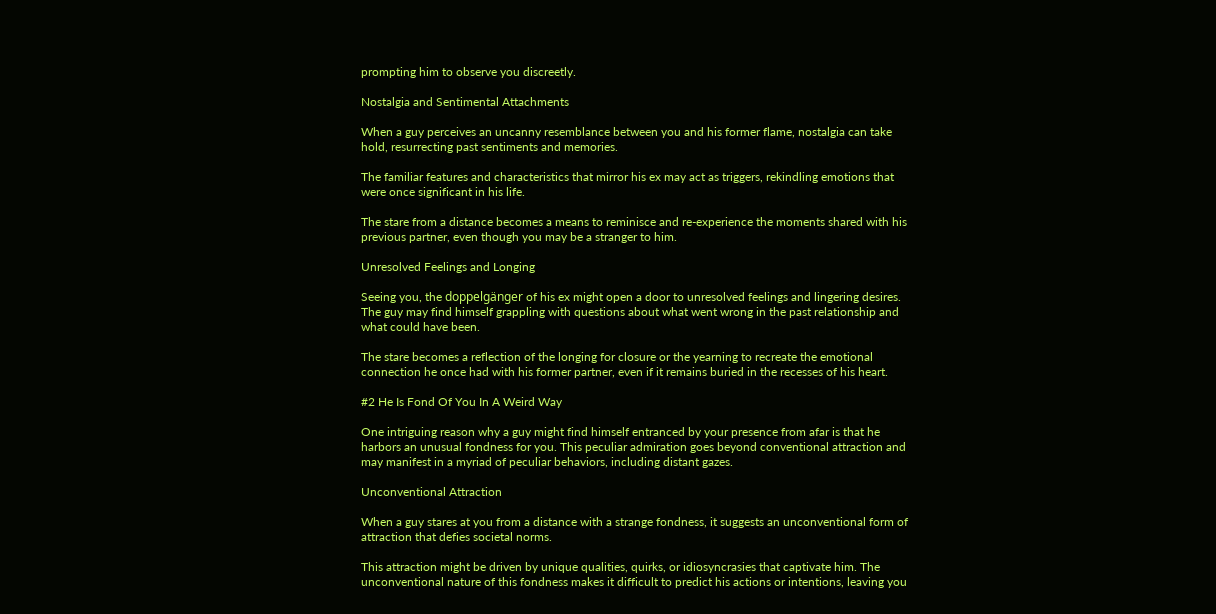prompting him to observe you discreetly.

Nostalgia and Sentimental Attachments

When a guy perceives an uncanny resemblance between you and his former flame, nostalgia can take hold, resurrecting past sentiments and memories.

The familiar features and characteristics that mirror his ex may act as triggers, rekindling emotions that were once significant in his life.

The stare from a distance becomes a means to reminisce and re-experience the moments shared with his previous partner, even though you may be a stranger to him.

Unresolved Feelings and Longing

Seeing you, the doppelgänger of his ex might open a door to unresolved feelings and lingering desires. The guy may find himself grappling with questions about what went wrong in the past relationship and what could have been.

The stare becomes a reflection of the longing for closure or the yearning to recreate the emotional connection he once had with his former partner, even if it remains buried in the recesses of his heart.

#2 He Is Fond Of You In A Weird Way

One intriguing reason why a guy might find himself entranced by your presence from afar is that he harbors an unusual fondness for you. This peculiar admiration goes beyond conventional attraction and may manifest in a myriad of peculiar behaviors, including distant gazes.

Unconventional Attraction

When a guy stares at you from a distance with a strange fondness, it suggests an unconventional form of attraction that defies societal norms.

This attraction might be driven by unique qualities, quirks, or idiosyncrasies that captivate him. The unconventional nature of this fondness makes it difficult to predict his actions or intentions, leaving you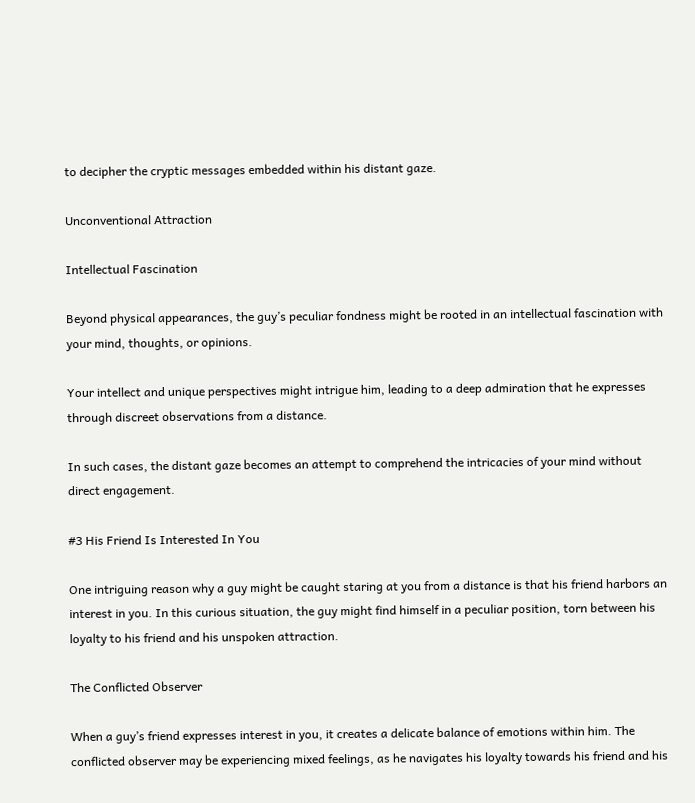to decipher the cryptic messages embedded within his distant gaze.

Unconventional Attraction

Intellectual Fascination

Beyond physical appearances, the guy’s peculiar fondness might be rooted in an intellectual fascination with your mind, thoughts, or opinions.

Your intellect and unique perspectives might intrigue him, leading to a deep admiration that he expresses through discreet observations from a distance.

In such cases, the distant gaze becomes an attempt to comprehend the intricacies of your mind without direct engagement.

#3 His Friend Is Interested In You

One intriguing reason why a guy might be caught staring at you from a distance is that his friend harbors an interest in you. In this curious situation, the guy might find himself in a peculiar position, torn between his loyalty to his friend and his unspoken attraction.

The Conflicted Observer

When a guy’s friend expresses interest in you, it creates a delicate balance of emotions within him. The conflicted observer may be experiencing mixed feelings, as he navigates his loyalty towards his friend and his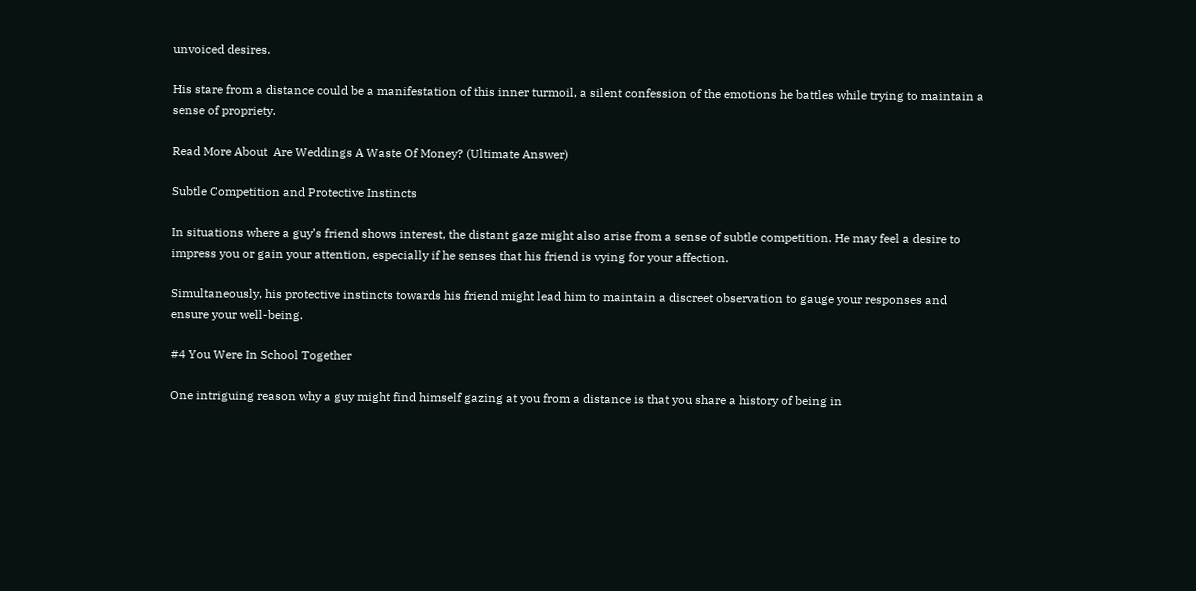unvoiced desires.

His stare from a distance could be a manifestation of this inner turmoil, a silent confession of the emotions he battles while trying to maintain a sense of propriety.

Read More About  Are Weddings A Waste Of Money? (Ultimate Answer)

Subtle Competition and Protective Instincts

In situations where a guy’s friend shows interest, the distant gaze might also arise from a sense of subtle competition. He may feel a desire to impress you or gain your attention, especially if he senses that his friend is vying for your affection.

Simultaneously, his protective instincts towards his friend might lead him to maintain a discreet observation to gauge your responses and ensure your well-being.

#4 You Were In School Together

One intriguing reason why a guy might find himself gazing at you from a distance is that you share a history of being in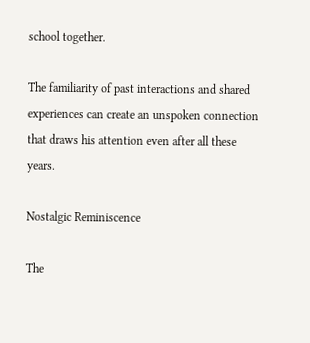school together.

The familiarity of past interactions and shared experiences can create an unspoken connection that draws his attention even after all these years.

Nostalgic Reminiscence

The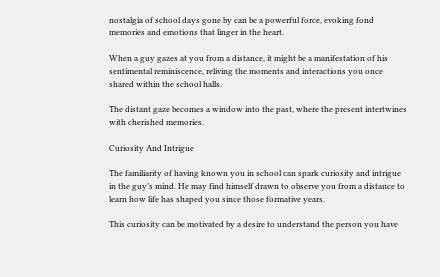nostalgia of school days gone by can be a powerful force, evoking fond memories and emotions that linger in the heart.

When a guy gazes at you from a distance, it might be a manifestation of his sentimental reminiscence, reliving the moments and interactions you once shared within the school halls.

The distant gaze becomes a window into the past, where the present intertwines with cherished memories.

Curiosity And Intrigue

The familiarity of having known you in school can spark curiosity and intrigue in the guy’s mind. He may find himself drawn to observe you from a distance to learn how life has shaped you since those formative years.

This curiosity can be motivated by a desire to understand the person you have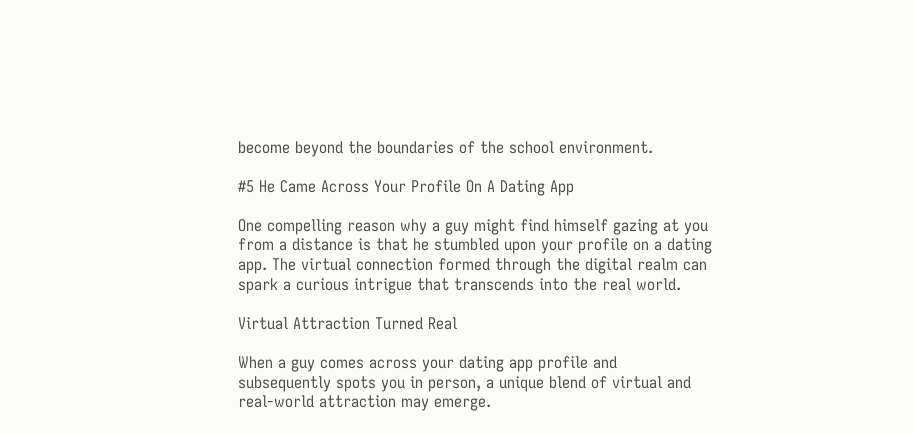become beyond the boundaries of the school environment.

#5 He Came Across Your Profile On A Dating App

One compelling reason why a guy might find himself gazing at you from a distance is that he stumbled upon your profile on a dating app. The virtual connection formed through the digital realm can spark a curious intrigue that transcends into the real world.

Virtual Attraction Turned Real

When a guy comes across your dating app profile and subsequently spots you in person, a unique blend of virtual and real-world attraction may emerge.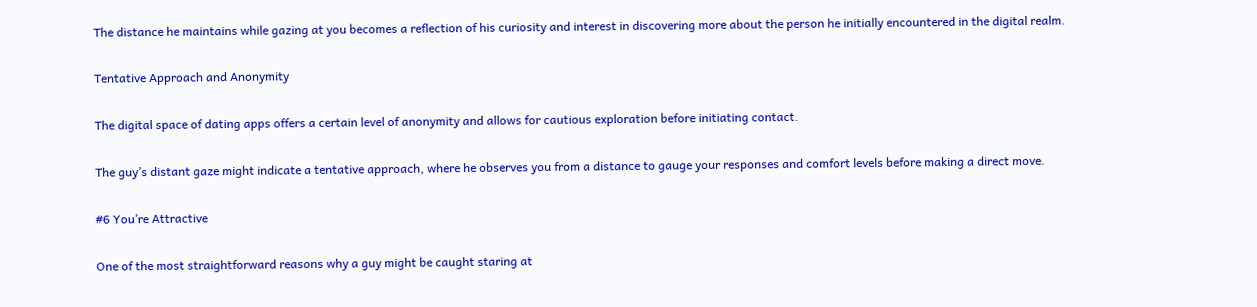The distance he maintains while gazing at you becomes a reflection of his curiosity and interest in discovering more about the person he initially encountered in the digital realm.

Tentative Approach and Anonymity

The digital space of dating apps offers a certain level of anonymity and allows for cautious exploration before initiating contact.

The guy’s distant gaze might indicate a tentative approach, where he observes you from a distance to gauge your responses and comfort levels before making a direct move.

#6 You’re Attractive

One of the most straightforward reasons why a guy might be caught staring at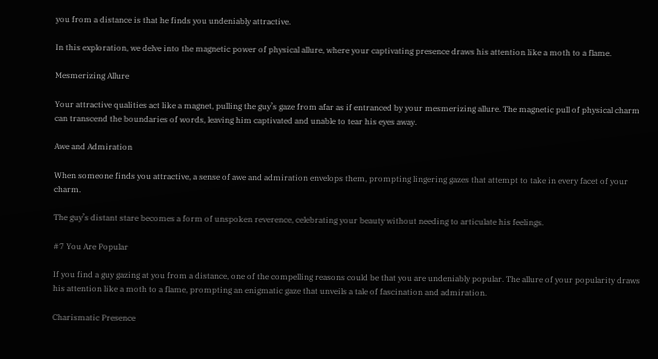you from a distance is that he finds you undeniably attractive.

In this exploration, we delve into the magnetic power of physical allure, where your captivating presence draws his attention like a moth to a flame.

Mesmerizing Allure

Your attractive qualities act like a magnet, pulling the guy’s gaze from afar as if entranced by your mesmerizing allure. The magnetic pull of physical charm can transcend the boundaries of words, leaving him captivated and unable to tear his eyes away.

Awe and Admiration

When someone finds you attractive, a sense of awe and admiration envelops them, prompting lingering gazes that attempt to take in every facet of your charm.

The guy’s distant stare becomes a form of unspoken reverence, celebrating your beauty without needing to articulate his feelings.

#7 You Are Popular

If you find a guy gazing at you from a distance, one of the compelling reasons could be that you are undeniably popular. The allure of your popularity draws his attention like a moth to a flame, prompting an enigmatic gaze that unveils a tale of fascination and admiration.

Charismatic Presence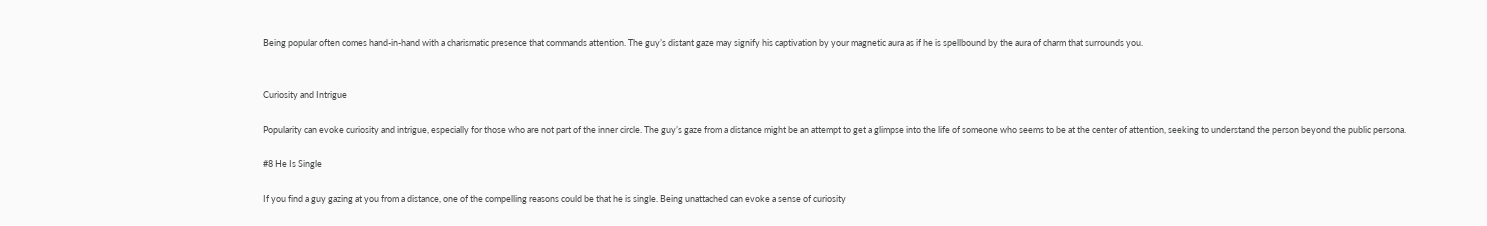Being popular often comes hand-in-hand with a charismatic presence that commands attention. The guy’s distant gaze may signify his captivation by your magnetic aura as if he is spellbound by the aura of charm that surrounds you.


Curiosity and Intrigue

Popularity can evoke curiosity and intrigue, especially for those who are not part of the inner circle. The guy’s gaze from a distance might be an attempt to get a glimpse into the life of someone who seems to be at the center of attention, seeking to understand the person beyond the public persona.

#8 He Is Single

If you find a guy gazing at you from a distance, one of the compelling reasons could be that he is single. Being unattached can evoke a sense of curiosity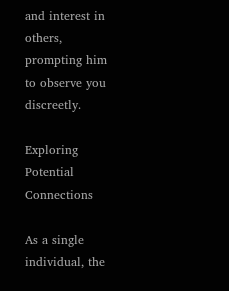and interest in others, prompting him to observe you discreetly.

Exploring Potential Connections

As a single individual, the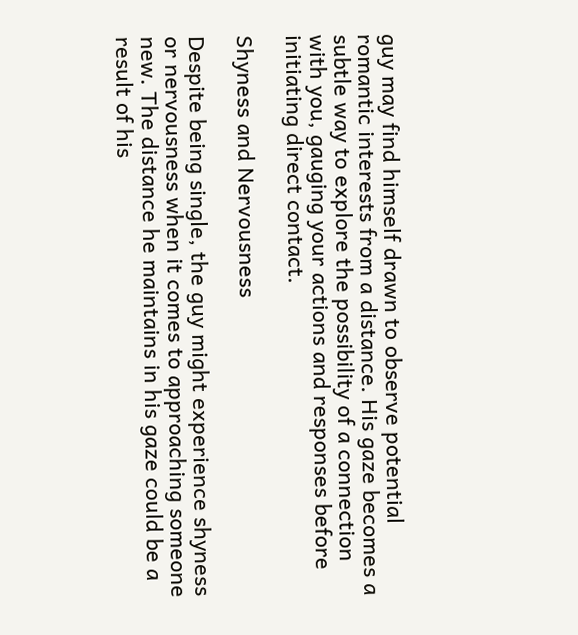guy may find himself drawn to observe potential romantic interests from a distance. His gaze becomes a subtle way to explore the possibility of a connection with you, gauging your actions and responses before initiating direct contact.

Shyness and Nervousness

Despite being single, the guy might experience shyness or nervousness when it comes to approaching someone new. The distance he maintains in his gaze could be a result of his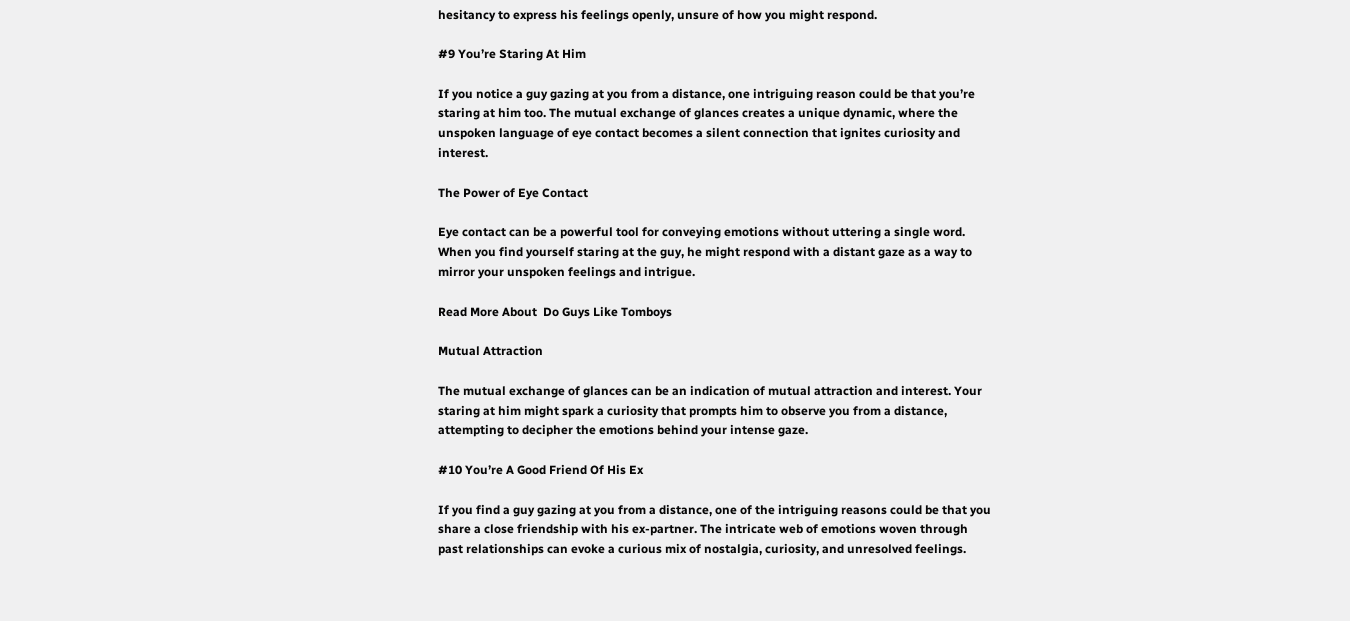hesitancy to express his feelings openly, unsure of how you might respond.

#9 You’re Staring At Him

If you notice a guy gazing at you from a distance, one intriguing reason could be that you’re staring at him too. The mutual exchange of glances creates a unique dynamic, where the unspoken language of eye contact becomes a silent connection that ignites curiosity and interest.

The Power of Eye Contact

Eye contact can be a powerful tool for conveying emotions without uttering a single word. When you find yourself staring at the guy, he might respond with a distant gaze as a way to mirror your unspoken feelings and intrigue.

Read More About  Do Guys Like Tomboys

Mutual Attraction

The mutual exchange of glances can be an indication of mutual attraction and interest. Your staring at him might spark a curiosity that prompts him to observe you from a distance, attempting to decipher the emotions behind your intense gaze.

#10 You’re A Good Friend Of His Ex

If you find a guy gazing at you from a distance, one of the intriguing reasons could be that you share a close friendship with his ex-partner. The intricate web of emotions woven through past relationships can evoke a curious mix of nostalgia, curiosity, and unresolved feelings.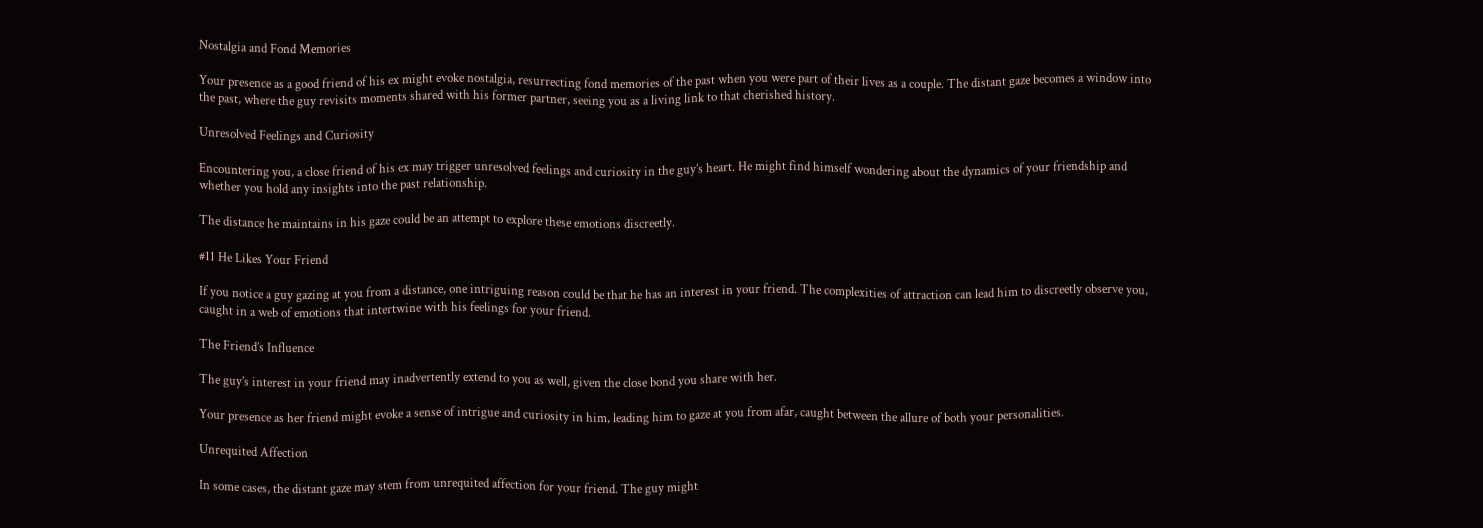Nostalgia and Fond Memories

Your presence as a good friend of his ex might evoke nostalgia, resurrecting fond memories of the past when you were part of their lives as a couple. The distant gaze becomes a window into the past, where the guy revisits moments shared with his former partner, seeing you as a living link to that cherished history.

Unresolved Feelings and Curiosity

Encountering you, a close friend of his ex may trigger unresolved feelings and curiosity in the guy’s heart. He might find himself wondering about the dynamics of your friendship and whether you hold any insights into the past relationship.

The distance he maintains in his gaze could be an attempt to explore these emotions discreetly.

#11 He Likes Your Friend

If you notice a guy gazing at you from a distance, one intriguing reason could be that he has an interest in your friend. The complexities of attraction can lead him to discreetly observe you, caught in a web of emotions that intertwine with his feelings for your friend.

The Friend’s Influence

The guy’s interest in your friend may inadvertently extend to you as well, given the close bond you share with her.

Your presence as her friend might evoke a sense of intrigue and curiosity in him, leading him to gaze at you from afar, caught between the allure of both your personalities.

Unrequited Affection

In some cases, the distant gaze may stem from unrequited affection for your friend. The guy might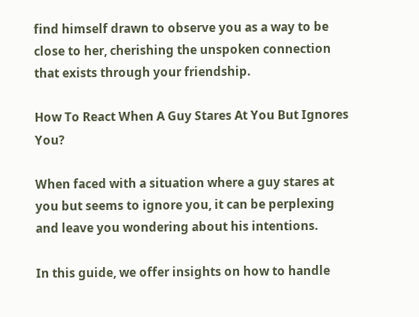find himself drawn to observe you as a way to be close to her, cherishing the unspoken connection that exists through your friendship.

How To React When A Guy Stares At You But Ignores You?

When faced with a situation where a guy stares at you but seems to ignore you, it can be perplexing and leave you wondering about his intentions.

In this guide, we offer insights on how to handle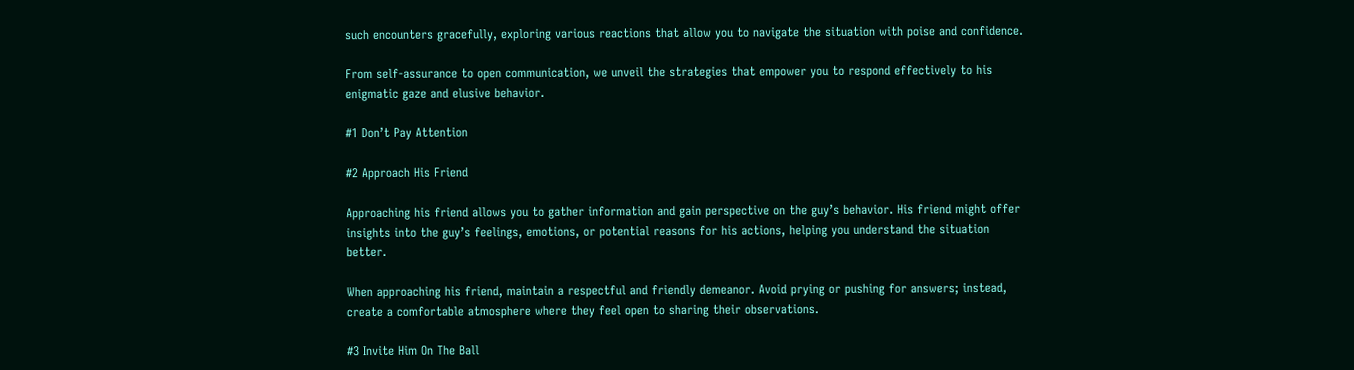such encounters gracefully, exploring various reactions that allow you to navigate the situation with poise and confidence.

From self-assurance to open communication, we unveil the strategies that empower you to respond effectively to his enigmatic gaze and elusive behavior.

#1 Don’t Pay Attention

#2 Approach His Friend

Approaching his friend allows you to gather information and gain perspective on the guy’s behavior. His friend might offer insights into the guy’s feelings, emotions, or potential reasons for his actions, helping you understand the situation better.

When approaching his friend, maintain a respectful and friendly demeanor. Avoid prying or pushing for answers; instead, create a comfortable atmosphere where they feel open to sharing their observations.

#3 Invite Him On The Ball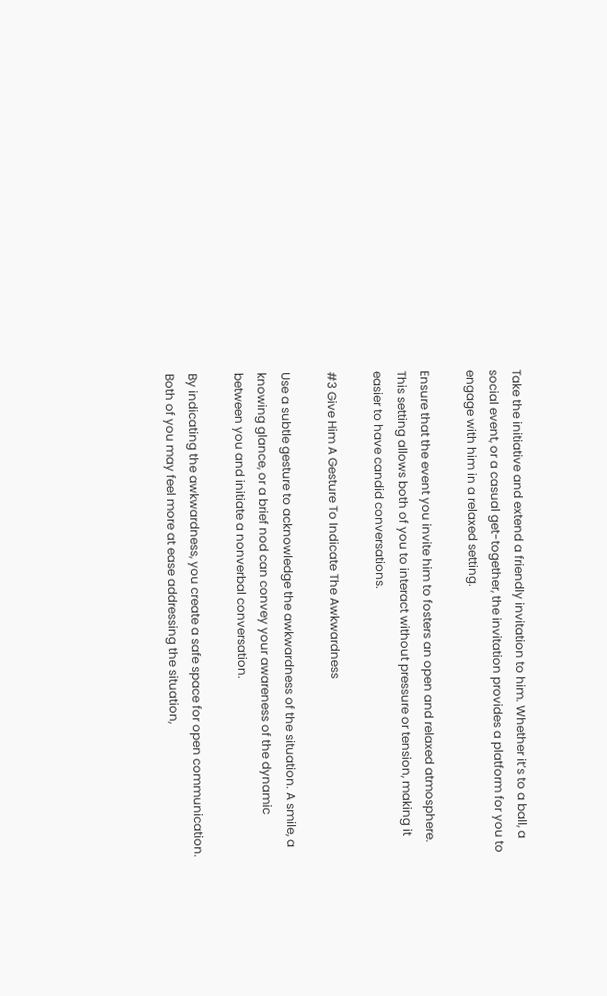Take the initiative and extend a friendly invitation to him. Whether it’s to a ball, a social event, or a casual get-together, the invitation provides a platform for you to engage with him in a relaxed setting.

Ensure that the event you invite him to fosters an open and relaxed atmosphere. This setting allows both of you to interact without pressure or tension, making it easier to have candid conversations.

#3 Give Him A Gesture To Indicate The Awkwardness

Use a subtle gesture to acknowledge the awkwardness of the situation. A smile, a knowing glance, or a brief nod can convey your awareness of the dynamic between you and initiate a nonverbal conversation.

By indicating the awkwardness, you create a safe space for open communication. Both of you may feel more at ease addressing the situation,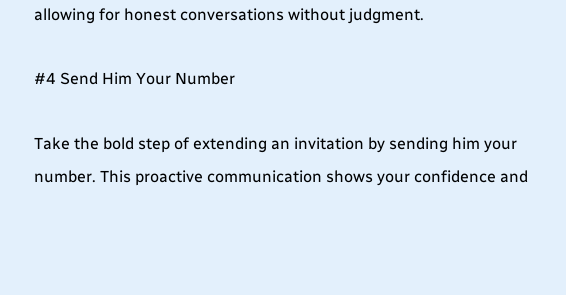allowing for honest conversations without judgment.

#4 Send Him Your Number

Take the bold step of extending an invitation by sending him your number. This proactive communication shows your confidence and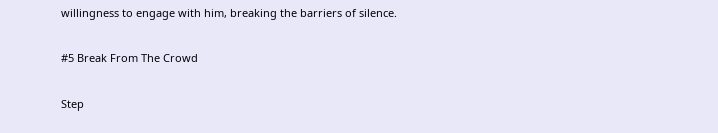willingness to engage with him, breaking the barriers of silence.

#5 Break From The Crowd

Step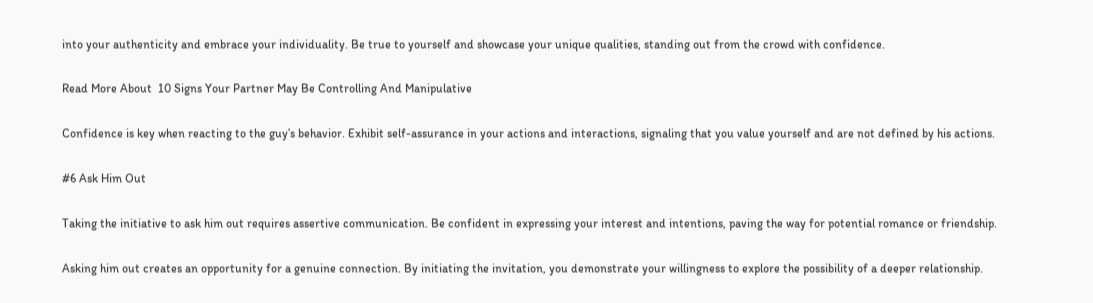into your authenticity and embrace your individuality. Be true to yourself and showcase your unique qualities, standing out from the crowd with confidence.

Read More About  10 Signs Your Partner May Be Controlling And Manipulative

Confidence is key when reacting to the guy’s behavior. Exhibit self-assurance in your actions and interactions, signaling that you value yourself and are not defined by his actions.

#6 Ask Him Out

Taking the initiative to ask him out requires assertive communication. Be confident in expressing your interest and intentions, paving the way for potential romance or friendship.

Asking him out creates an opportunity for a genuine connection. By initiating the invitation, you demonstrate your willingness to explore the possibility of a deeper relationship.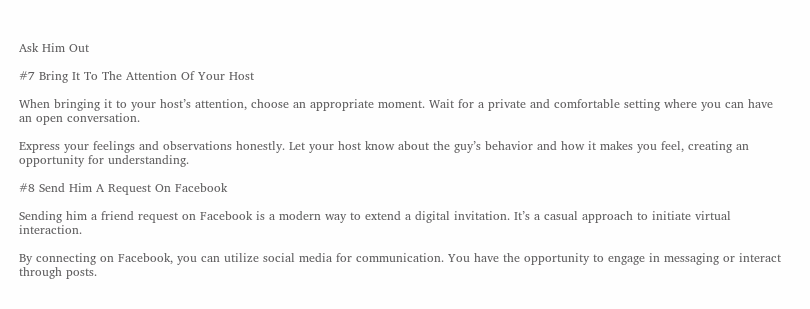Ask Him Out

#7 Bring It To The Attention Of Your Host

When bringing it to your host’s attention, choose an appropriate moment. Wait for a private and comfortable setting where you can have an open conversation.

Express your feelings and observations honestly. Let your host know about the guy’s behavior and how it makes you feel, creating an opportunity for understanding.

#8 Send Him A Request On Facebook

Sending him a friend request on Facebook is a modern way to extend a digital invitation. It’s a casual approach to initiate virtual interaction.

By connecting on Facebook, you can utilize social media for communication. You have the opportunity to engage in messaging or interact through posts.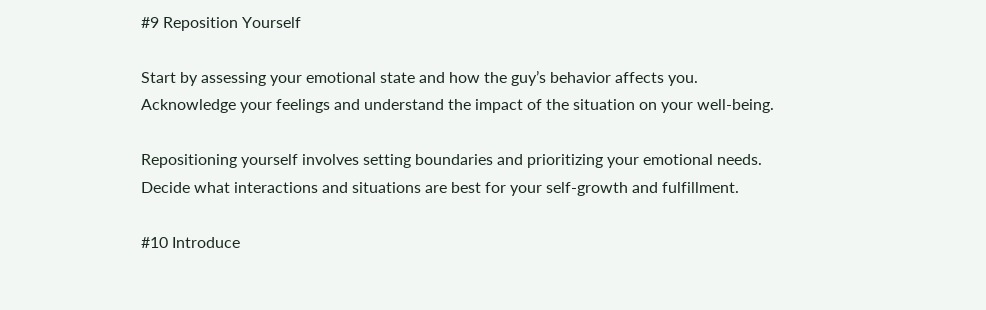#9 Reposition Yourself

Start by assessing your emotional state and how the guy’s behavior affects you. Acknowledge your feelings and understand the impact of the situation on your well-being.

Repositioning yourself involves setting boundaries and prioritizing your emotional needs. Decide what interactions and situations are best for your self-growth and fulfillment.

#10 Introduce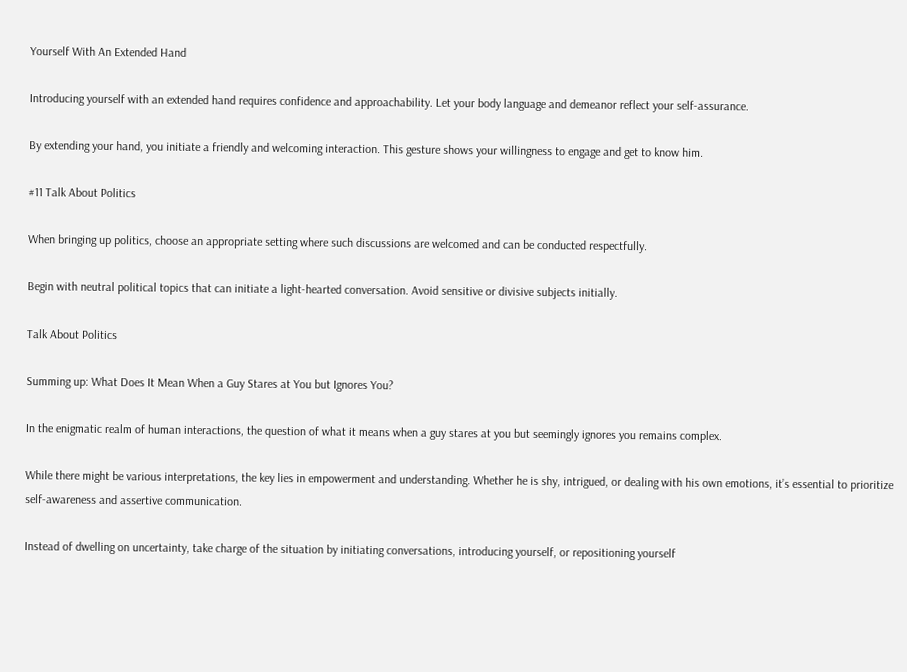Yourself With An Extended Hand

Introducing yourself with an extended hand requires confidence and approachability. Let your body language and demeanor reflect your self-assurance.

By extending your hand, you initiate a friendly and welcoming interaction. This gesture shows your willingness to engage and get to know him.

#11 Talk About Politics

When bringing up politics, choose an appropriate setting where such discussions are welcomed and can be conducted respectfully.

Begin with neutral political topics that can initiate a light-hearted conversation. Avoid sensitive or divisive subjects initially.

Talk About Politics

Summing up: What Does It Mean When a Guy Stares at You but Ignores You?

In the enigmatic realm of human interactions, the question of what it means when a guy stares at you but seemingly ignores you remains complex.

While there might be various interpretations, the key lies in empowerment and understanding. Whether he is shy, intrigued, or dealing with his own emotions, it’s essential to prioritize self-awareness and assertive communication.

Instead of dwelling on uncertainty, take charge of the situation by initiating conversations, introducing yourself, or repositioning yourself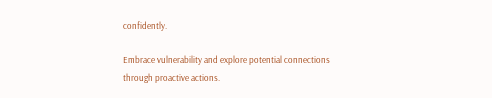confidently.

Embrace vulnerability and explore potential connections through proactive actions.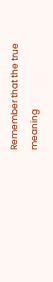Remember that the true meaning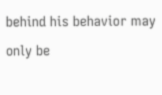behind his behavior may only be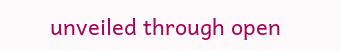unveiled through open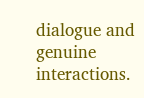dialogue and genuine interactions.